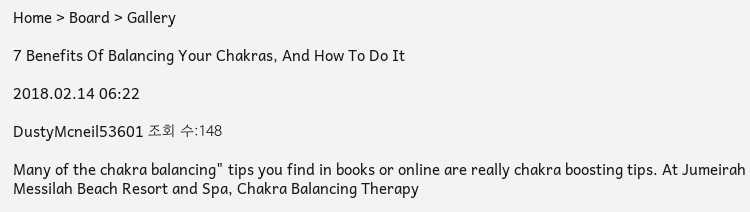Home > Board > Gallery

7 Benefits Of Balancing Your Chakras, And How To Do It

2018.02.14 06:22

DustyMcneil53601 조회 수:148

Many of the chakra balancing" tips you find in books or online are really chakra boosting tips. At Jumeirah Messilah Beach Resort and Spa, Chakra Balancing Therapy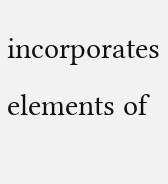incorporates elements of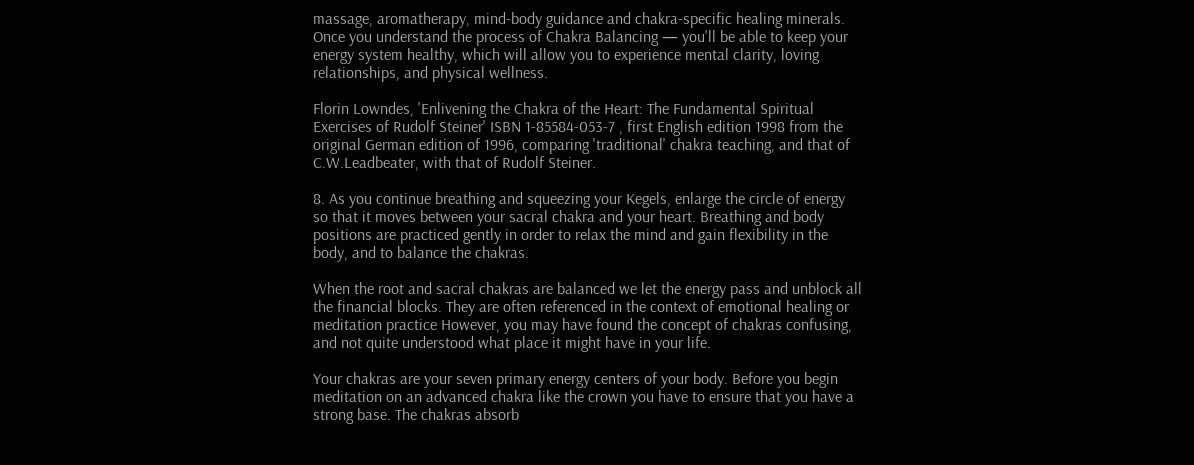massage, aromatherapy, mind-body guidance and chakra-specific healing minerals. Once you understand the process of Chakra Balancing — you'll be able to keep your energy system healthy, which will allow you to experience mental clarity, loving relationships, and physical wellness.

Florin Lowndes, 'Enlivening the Chakra of the Heart: The Fundamental Spiritual Exercises of Rudolf Steiner' ISBN 1-85584-053-7 , first English edition 1998 from the original German edition of 1996, comparing 'traditional' chakra teaching, and that of C.W.Leadbeater, with that of Rudolf Steiner.

8. As you continue breathing and squeezing your Kegels, enlarge the circle of energy so that it moves between your sacral chakra and your heart. Breathing and body positions are practiced gently in order to relax the mind and gain flexibility in the body, and to balance the chakras.

When the root and sacral chakras are balanced we let the energy pass and unblock all the financial blocks. They are often referenced in the context of emotional healing or meditation practice However, you may have found the concept of chakras confusing, and not quite understood what place it might have in your life.

Your chakras are your seven primary energy centers of your body. Before you begin meditation on an advanced chakra like the crown you have to ensure that you have a strong base. The chakras absorb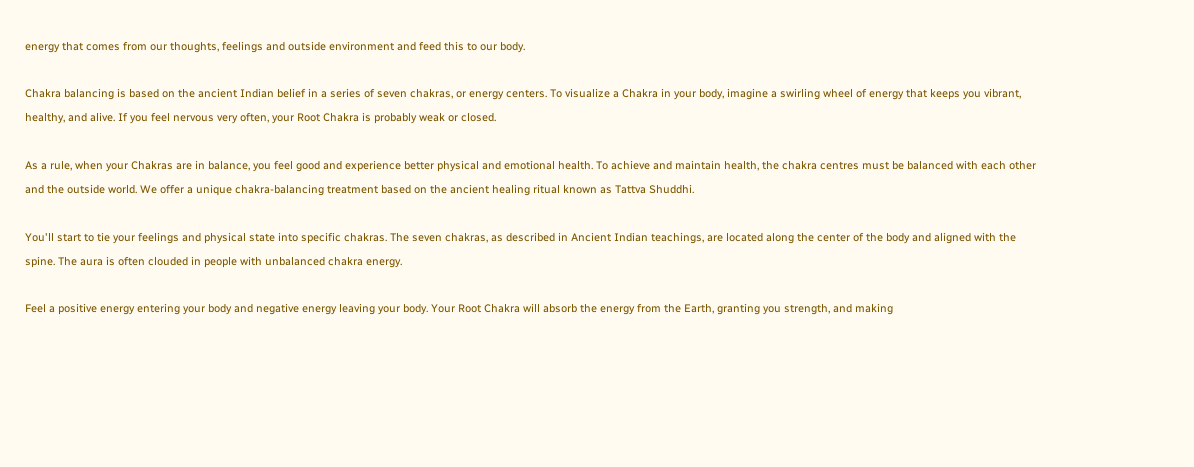energy that comes from our thoughts, feelings and outside environment and feed this to our body.

Chakra balancing is based on the ancient Indian belief in a series of seven chakras, or energy centers. To visualize a Chakra in your body, imagine a swirling wheel of energy that keeps you vibrant, healthy, and alive. If you feel nervous very often, your Root Chakra is probably weak or closed.

As a rule, when your Chakras are in balance, you feel good and experience better physical and emotional health. To achieve and maintain health, the chakra centres must be balanced with each other and the outside world. We offer a unique chakra-balancing treatment based on the ancient healing ritual known as Tattva Shuddhi.

You'll start to tie your feelings and physical state into specific chakras. The seven chakras, as described in Ancient Indian teachings, are located along the center of the body and aligned with the spine. The aura is often clouded in people with unbalanced chakra energy.

Feel a positive energy entering your body and negative energy leaving your body. Your Root Chakra will absorb the energy from the Earth, granting you strength, and making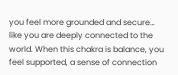you feel more grounded and secure… like you are deeply connected to the world. When this chakra is balance, you feel supported, a sense of connection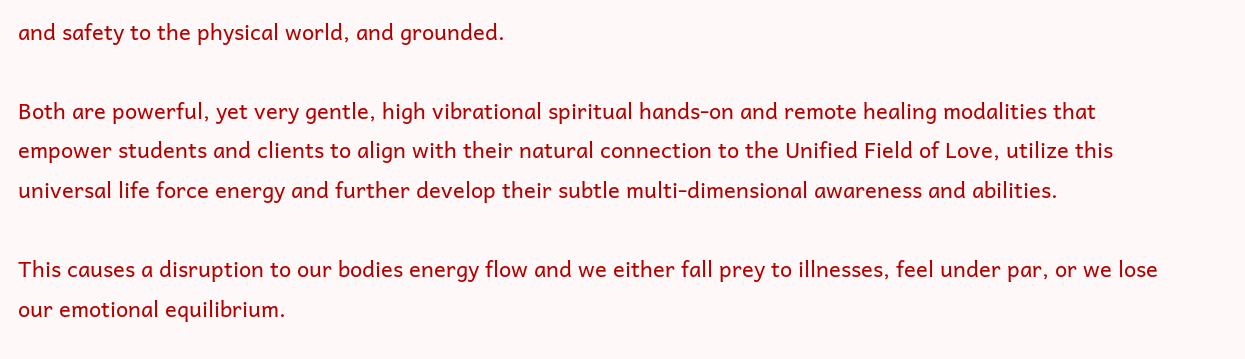and safety to the physical world, and grounded.

Both are powerful, yet very gentle, high vibrational spiritual hands-on and remote healing modalities that empower students and clients to align with their natural connection to the Unified Field of Love, utilize this universal life force energy and further develop their subtle multi-dimensional awareness and abilities.

This causes a disruption to our bodies energy flow and we either fall prey to illnesses, feel under par, or we lose our emotional equilibrium.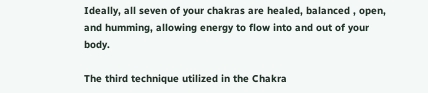Ideally, all seven of your chakras are healed, balanced , open, and humming, allowing energy to flow into and out of your body.

The third technique utilized in the Chakra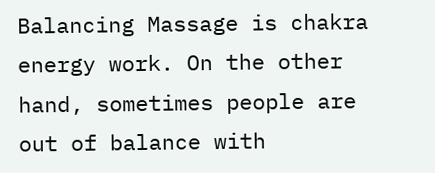Balancing Massage is chakra energy work. On the other hand, sometimes people are out of balance with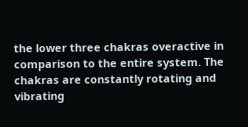the lower three chakras overactive in comparison to the entire system. The chakras are constantly rotating and vibrating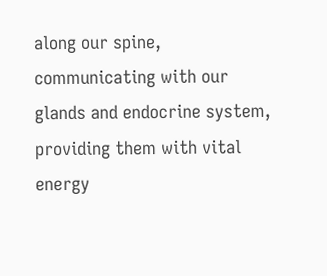along our spine, communicating with our glands and endocrine system, providing them with vital energy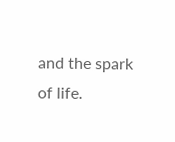and the spark of life.